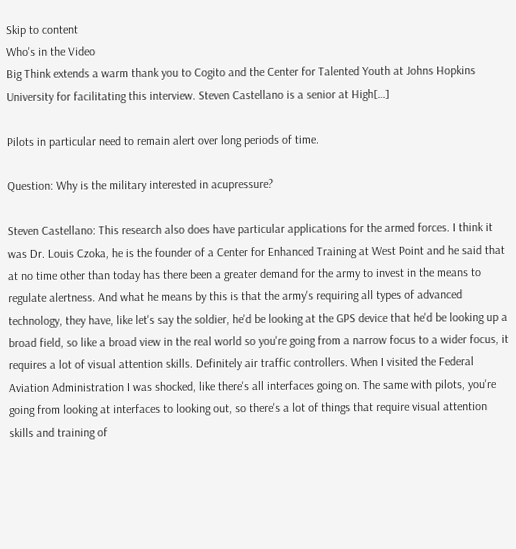Skip to content
Who's in the Video
Big Think extends a warm thank you to Cogito and the Center for Talented Youth at Johns Hopkins University for facilitating this interview. Steven Castellano is a senior at High[…]

Pilots in particular need to remain alert over long periods of time.

Question: Why is the military interested in acupressure?

Steven Castellano: This research also does have particular applications for the armed forces. I think it was Dr. Louis Czoka, he is the founder of a Center for Enhanced Training at West Point and he said that at no time other than today has there been a greater demand for the army to invest in the means to regulate alertness. And what he means by this is that the army's requiring all types of advanced technology, they have, like let's say the soldier, he'd be looking at the GPS device that he'd be looking up a broad field, so like a broad view in the real world so you're going from a narrow focus to a wider focus, it requires a lot of visual attention skills. Definitely air traffic controllers. When I visited the Federal Aviation Administration I was shocked, like there's all interfaces going on. The same with pilots, you're going from looking at interfaces to looking out, so there's a lot of things that require visual attention skills and training of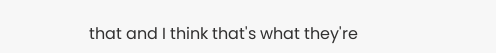that and I think that's what they're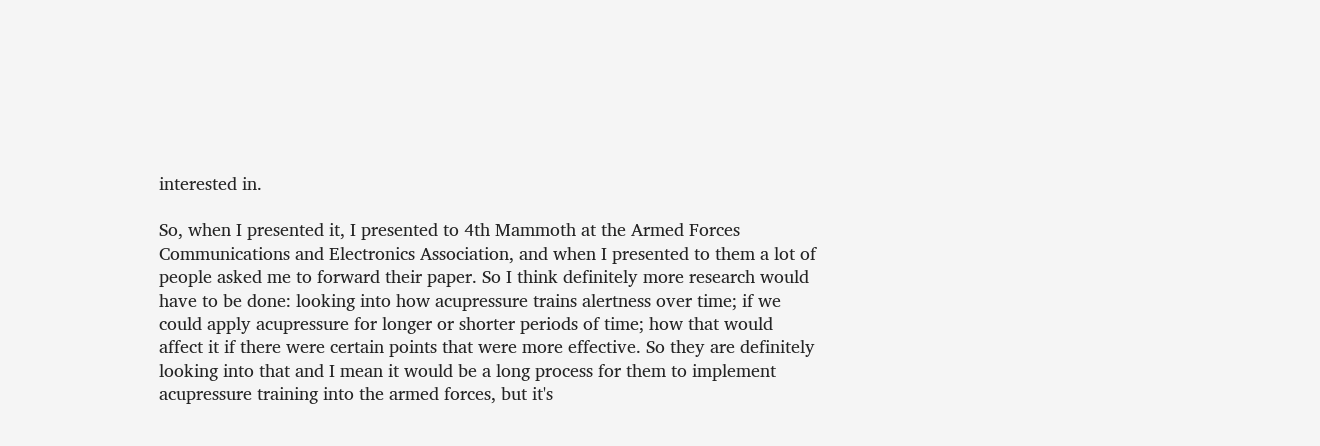interested in.

So, when I presented it, I presented to 4th Mammoth at the Armed Forces Communications and Electronics Association, and when I presented to them a lot of people asked me to forward their paper. So I think definitely more research would have to be done: looking into how acupressure trains alertness over time; if we could apply acupressure for longer or shorter periods of time; how that would affect it if there were certain points that were more effective. So they are definitely looking into that and I mean it would be a long process for them to implement acupressure training into the armed forces, but it's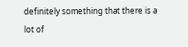definitely something that there is a lot of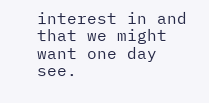interest in and that we might want one day see.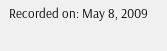Recorded on: May 8, 2009